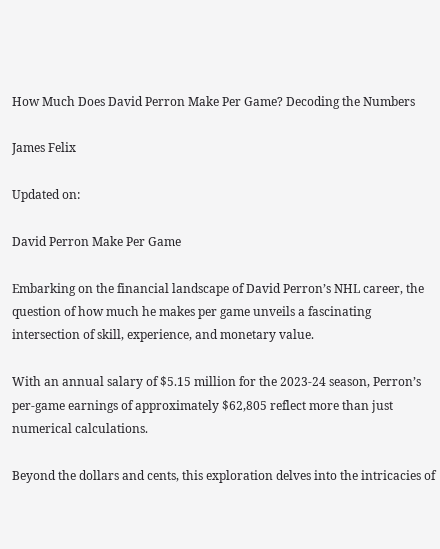How Much Does David Perron Make Per Game? Decoding the Numbers

James Felix

Updated on:

David Perron Make Per Game

Embarking on the financial landscape of David Perron’s NHL career, the question of how much he makes per game unveils a fascinating intersection of skill, experience, and monetary value.

With an annual salary of $5.15 million for the 2023-24 season, Perron’s per-game earnings of approximately $62,805 reflect more than just numerical calculations.

Beyond the dollars and cents, this exploration delves into the intricacies of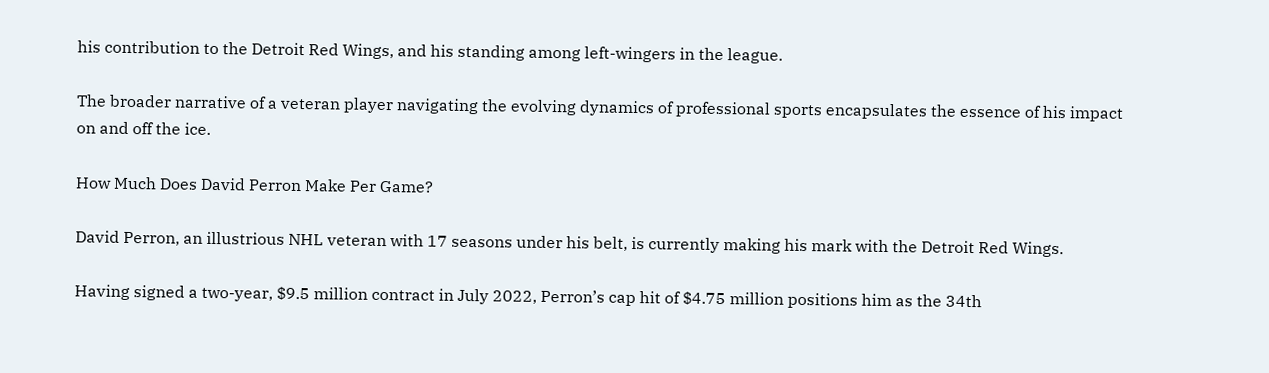his contribution to the Detroit Red Wings, and his standing among left-wingers in the league.

The broader narrative of a veteran player navigating the evolving dynamics of professional sports encapsulates the essence of his impact on and off the ice.

How Much Does David Perron Make Per Game?

David Perron, an illustrious NHL veteran with 17 seasons under his belt, is currently making his mark with the Detroit Red Wings.

Having signed a two-year, $9.5 million contract in July 2022, Perron’s cap hit of $4.75 million positions him as the 34th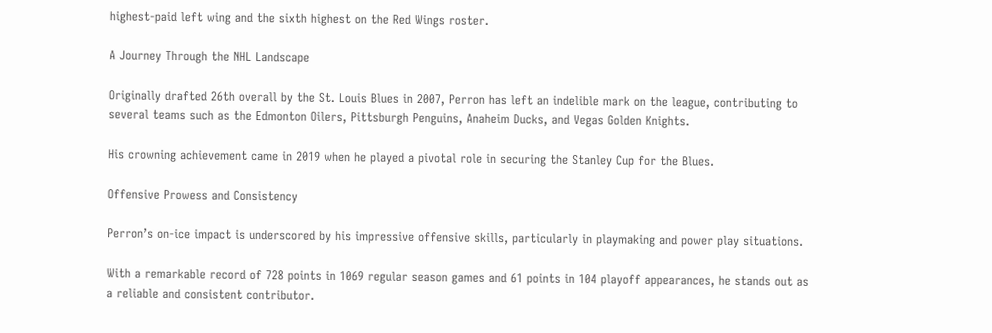highest-paid left wing and the sixth highest on the Red Wings roster.

A Journey Through the NHL Landscape

Originally drafted 26th overall by the St. Louis Blues in 2007, Perron has left an indelible mark on the league, contributing to several teams such as the Edmonton Oilers, Pittsburgh Penguins, Anaheim Ducks, and Vegas Golden Knights.

His crowning achievement came in 2019 when he played a pivotal role in securing the Stanley Cup for the Blues.

Offensive Prowess and Consistency

Perron’s on-ice impact is underscored by his impressive offensive skills, particularly in playmaking and power play situations.

With a remarkable record of 728 points in 1069 regular season games and 61 points in 104 playoff appearances, he stands out as a reliable and consistent contributor.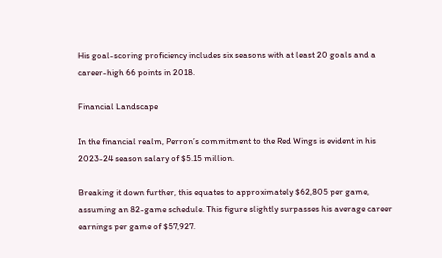His goal-scoring proficiency includes six seasons with at least 20 goals and a career-high 66 points in 2018.

Financial Landscape

In the financial realm, Perron’s commitment to the Red Wings is evident in his 2023-24 season salary of $5.15 million.

Breaking it down further, this equates to approximately $62,805 per game, assuming an 82-game schedule. This figure slightly surpasses his average career earnings per game of $57,927.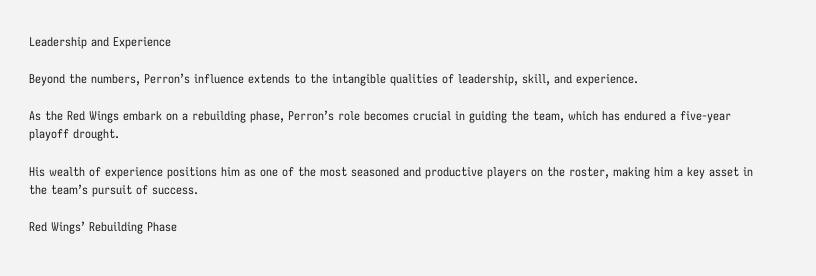Leadership and Experience

Beyond the numbers, Perron’s influence extends to the intangible qualities of leadership, skill, and experience.

As the Red Wings embark on a rebuilding phase, Perron’s role becomes crucial in guiding the team, which has endured a five-year playoff drought.

His wealth of experience positions him as one of the most seasoned and productive players on the roster, making him a key asset in the team’s pursuit of success.

Red Wings’ Rebuilding Phase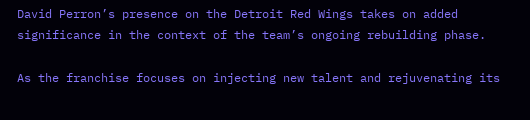David Perron’s presence on the Detroit Red Wings takes on added significance in the context of the team’s ongoing rebuilding phase.

As the franchise focuses on injecting new talent and rejuvenating its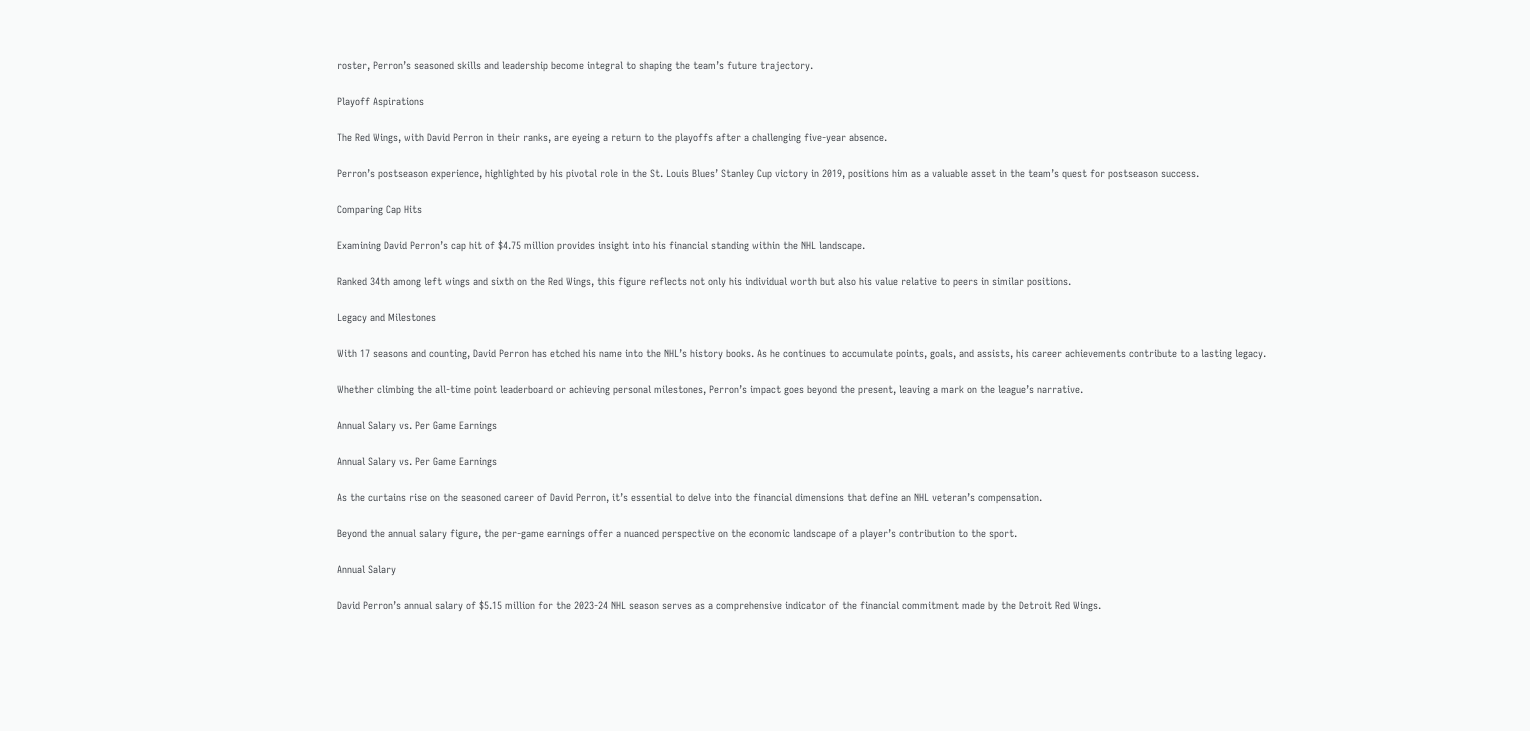roster, Perron’s seasoned skills and leadership become integral to shaping the team’s future trajectory.

Playoff Aspirations

The Red Wings, with David Perron in their ranks, are eyeing a return to the playoffs after a challenging five-year absence.

Perron’s postseason experience, highlighted by his pivotal role in the St. Louis Blues’ Stanley Cup victory in 2019, positions him as a valuable asset in the team’s quest for postseason success.

Comparing Cap Hits

Examining David Perron’s cap hit of $4.75 million provides insight into his financial standing within the NHL landscape.

Ranked 34th among left wings and sixth on the Red Wings, this figure reflects not only his individual worth but also his value relative to peers in similar positions.

Legacy and Milestones

With 17 seasons and counting, David Perron has etched his name into the NHL’s history books. As he continues to accumulate points, goals, and assists, his career achievements contribute to a lasting legacy.

Whether climbing the all-time point leaderboard or achieving personal milestones, Perron’s impact goes beyond the present, leaving a mark on the league’s narrative.

Annual Salary vs. Per Game Earnings

Annual Salary vs. Per Game Earnings

As the curtains rise on the seasoned career of David Perron, it’s essential to delve into the financial dimensions that define an NHL veteran’s compensation.

Beyond the annual salary figure, the per-game earnings offer a nuanced perspective on the economic landscape of a player’s contribution to the sport.

Annual Salary

David Perron’s annual salary of $5.15 million for the 2023-24 NHL season serves as a comprehensive indicator of the financial commitment made by the Detroit Red Wings.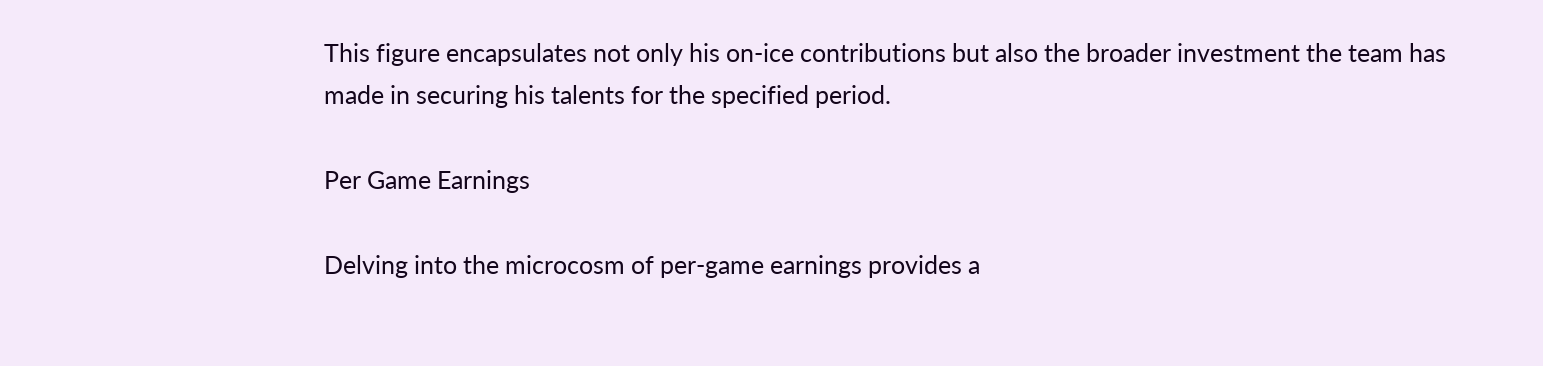This figure encapsulates not only his on-ice contributions but also the broader investment the team has made in securing his talents for the specified period.

Per Game Earnings

Delving into the microcosm of per-game earnings provides a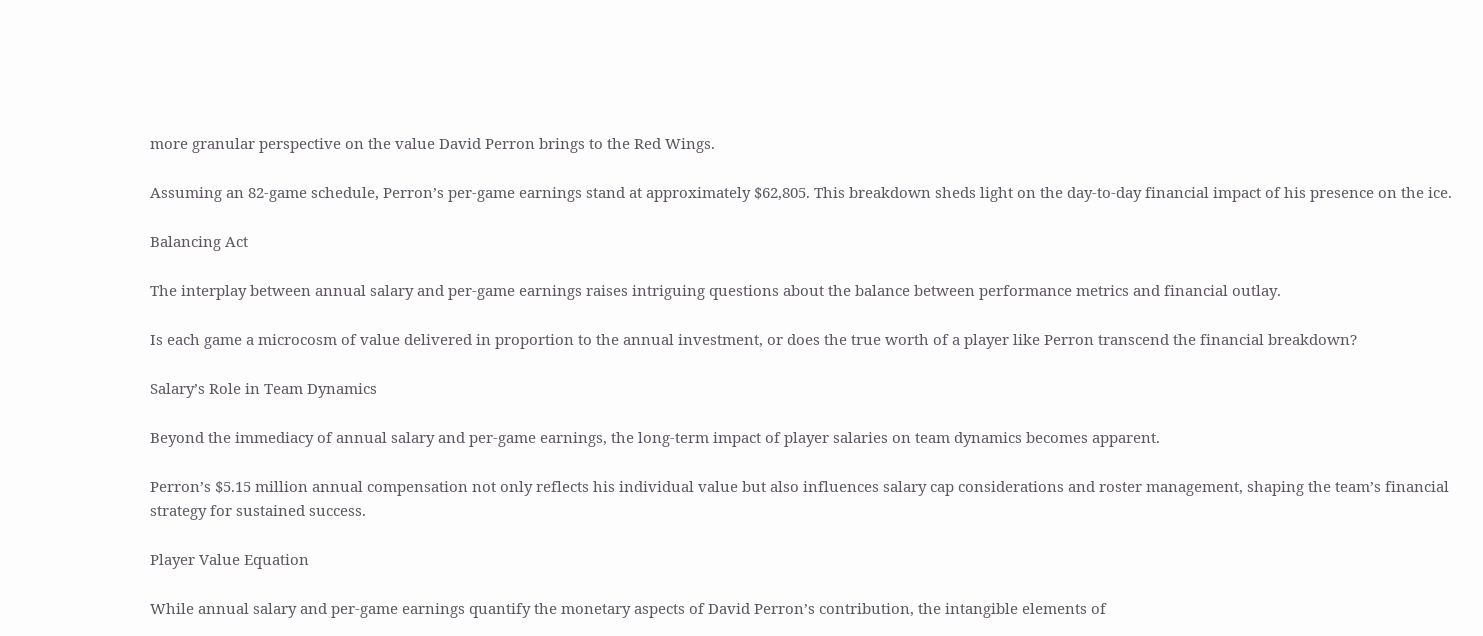more granular perspective on the value David Perron brings to the Red Wings.

Assuming an 82-game schedule, Perron’s per-game earnings stand at approximately $62,805. This breakdown sheds light on the day-to-day financial impact of his presence on the ice.

Balancing Act

The interplay between annual salary and per-game earnings raises intriguing questions about the balance between performance metrics and financial outlay.

Is each game a microcosm of value delivered in proportion to the annual investment, or does the true worth of a player like Perron transcend the financial breakdown?

Salary’s Role in Team Dynamics

Beyond the immediacy of annual salary and per-game earnings, the long-term impact of player salaries on team dynamics becomes apparent.

Perron’s $5.15 million annual compensation not only reflects his individual value but also influences salary cap considerations and roster management, shaping the team’s financial strategy for sustained success.

Player Value Equation

While annual salary and per-game earnings quantify the monetary aspects of David Perron’s contribution, the intangible elements of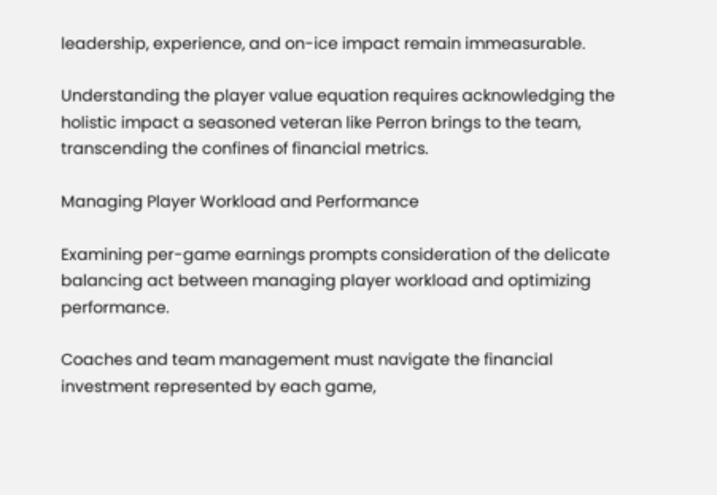leadership, experience, and on-ice impact remain immeasurable.

Understanding the player value equation requires acknowledging the holistic impact a seasoned veteran like Perron brings to the team, transcending the confines of financial metrics.

Managing Player Workload and Performance

Examining per-game earnings prompts consideration of the delicate balancing act between managing player workload and optimizing performance.

Coaches and team management must navigate the financial investment represented by each game,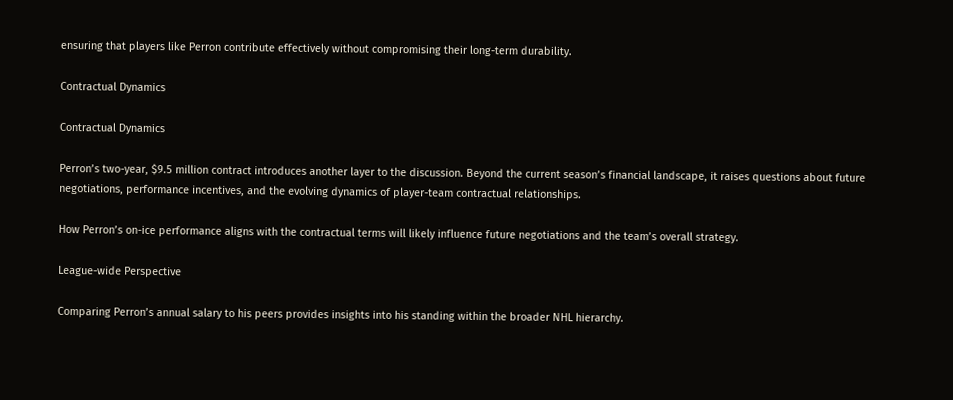ensuring that players like Perron contribute effectively without compromising their long-term durability.

Contractual Dynamics

Contractual Dynamics

Perron’s two-year, $9.5 million contract introduces another layer to the discussion. Beyond the current season’s financial landscape, it raises questions about future negotiations, performance incentives, and the evolving dynamics of player-team contractual relationships.

How Perron’s on-ice performance aligns with the contractual terms will likely influence future negotiations and the team’s overall strategy.

League-wide Perspective

Comparing Perron’s annual salary to his peers provides insights into his standing within the broader NHL hierarchy.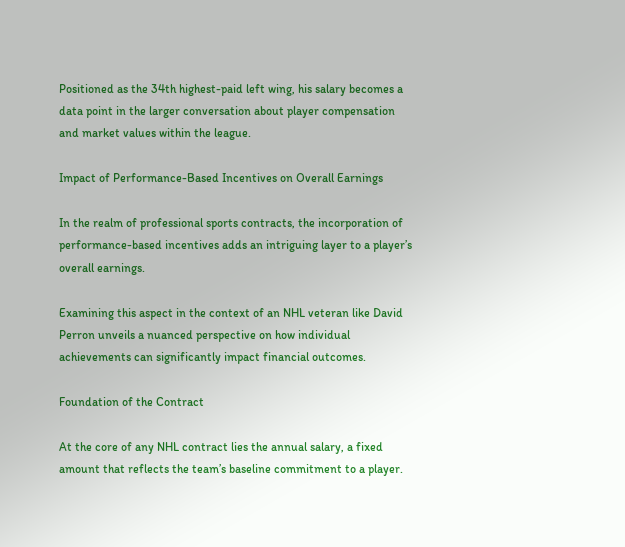Positioned as the 34th highest-paid left wing, his salary becomes a data point in the larger conversation about player compensation and market values within the league.

Impact of Performance-Based Incentives on Overall Earnings

In the realm of professional sports contracts, the incorporation of performance-based incentives adds an intriguing layer to a player’s overall earnings.

Examining this aspect in the context of an NHL veteran like David Perron unveils a nuanced perspective on how individual achievements can significantly impact financial outcomes.

Foundation of the Contract

At the core of any NHL contract lies the annual salary, a fixed amount that reflects the team’s baseline commitment to a player.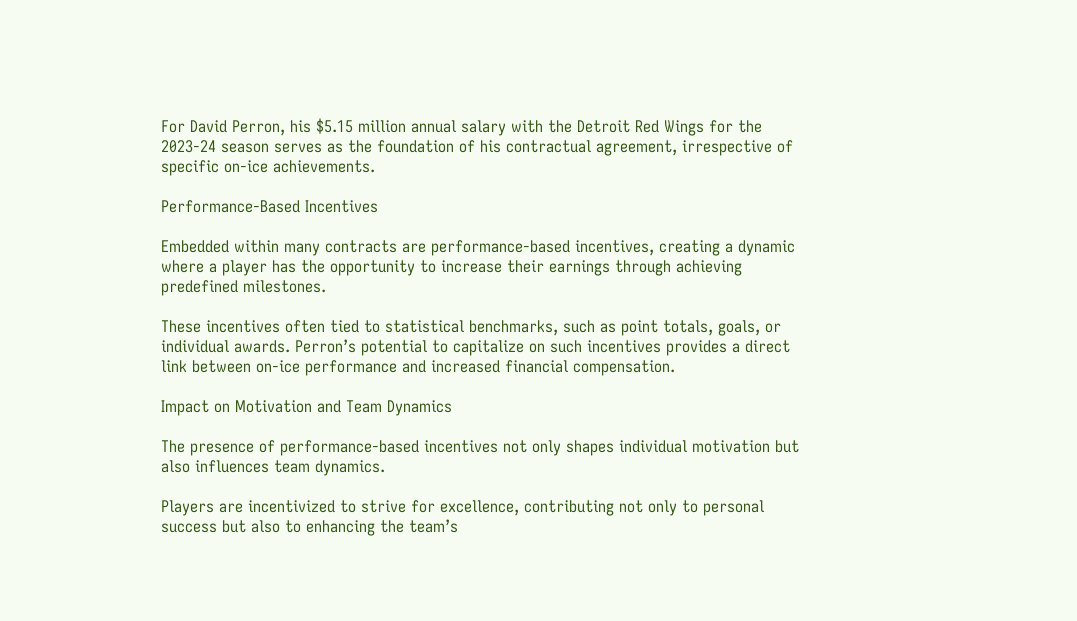For David Perron, his $5.15 million annual salary with the Detroit Red Wings for the 2023-24 season serves as the foundation of his contractual agreement, irrespective of specific on-ice achievements.

Performance-Based Incentives

Embedded within many contracts are performance-based incentives, creating a dynamic where a player has the opportunity to increase their earnings through achieving predefined milestones.

These incentives often tied to statistical benchmarks, such as point totals, goals, or individual awards. Perron’s potential to capitalize on such incentives provides a direct link between on-ice performance and increased financial compensation.

Impact on Motivation and Team Dynamics

The presence of performance-based incentives not only shapes individual motivation but also influences team dynamics.

Players are incentivized to strive for excellence, contributing not only to personal success but also to enhancing the team’s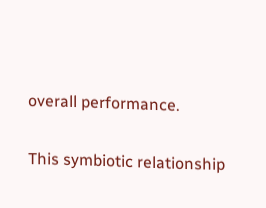overall performance.

This symbiotic relationship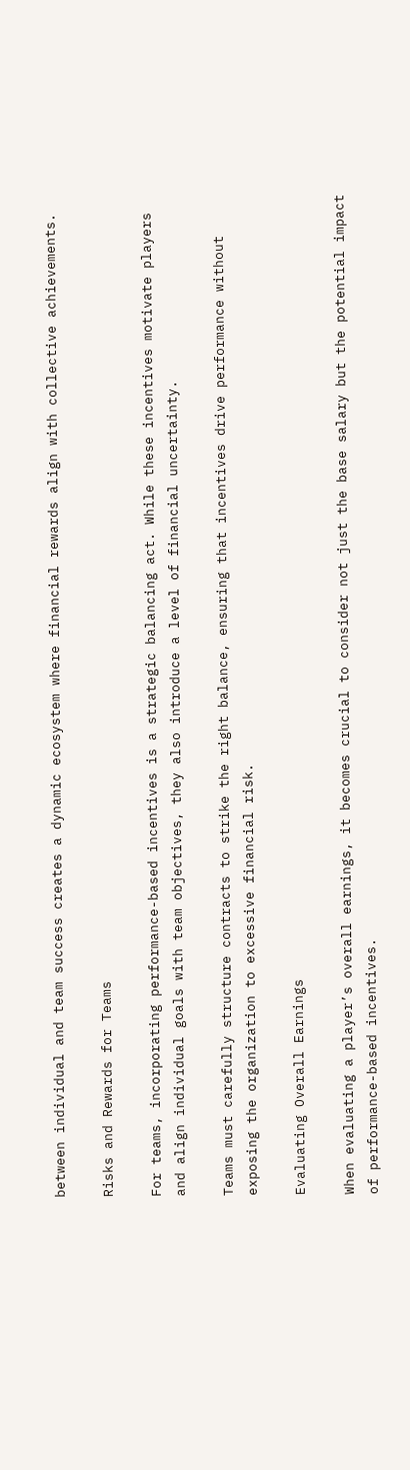between individual and team success creates a dynamic ecosystem where financial rewards align with collective achievements.

Risks and Rewards for Teams

For teams, incorporating performance-based incentives is a strategic balancing act. While these incentives motivate players and align individual goals with team objectives, they also introduce a level of financial uncertainty.

Teams must carefully structure contracts to strike the right balance, ensuring that incentives drive performance without exposing the organization to excessive financial risk.

Evaluating Overall Earnings

When evaluating a player’s overall earnings, it becomes crucial to consider not just the base salary but the potential impact of performance-based incentives.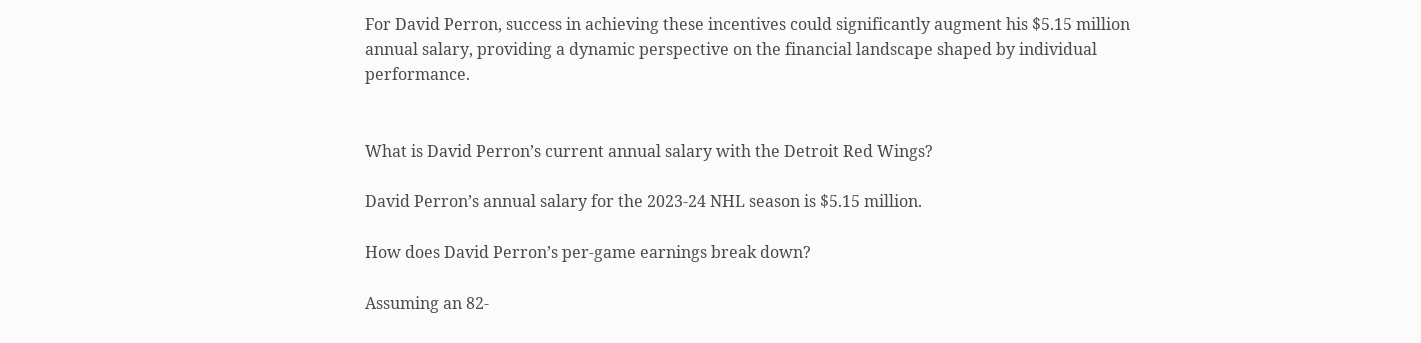For David Perron, success in achieving these incentives could significantly augment his $5.15 million annual salary, providing a dynamic perspective on the financial landscape shaped by individual performance.


What is David Perron’s current annual salary with the Detroit Red Wings?

David Perron’s annual salary for the 2023-24 NHL season is $5.15 million.

How does David Perron’s per-game earnings break down?

Assuming an 82-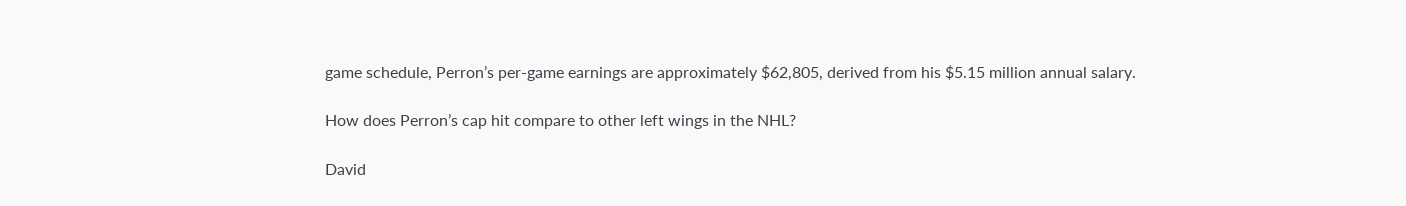game schedule, Perron’s per-game earnings are approximately $62,805, derived from his $5.15 million annual salary.

How does Perron’s cap hit compare to other left wings in the NHL?

David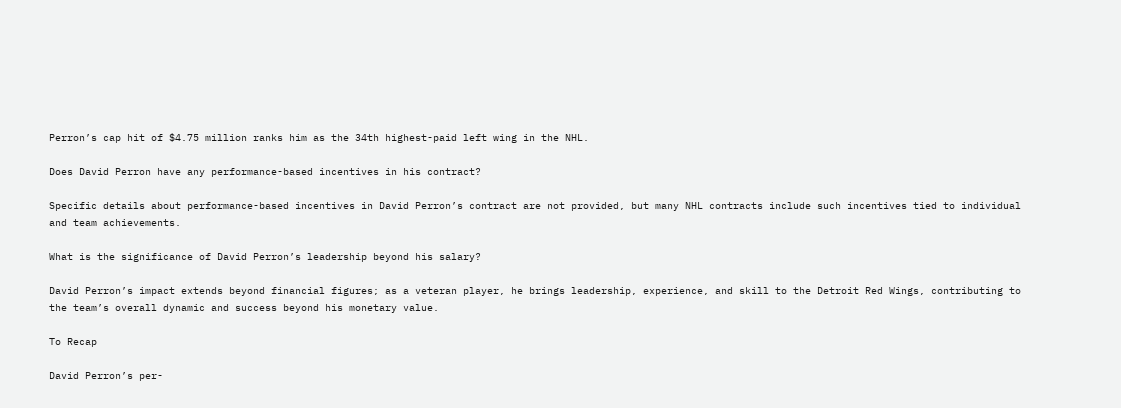Perron’s cap hit of $4.75 million ranks him as the 34th highest-paid left wing in the NHL.

Does David Perron have any performance-based incentives in his contract?

Specific details about performance-based incentives in David Perron’s contract are not provided, but many NHL contracts include such incentives tied to individual and team achievements.

What is the significance of David Perron’s leadership beyond his salary?

David Perron’s impact extends beyond financial figures; as a veteran player, he brings leadership, experience, and skill to the Detroit Red Wings, contributing to the team’s overall dynamic and success beyond his monetary value.

To Recap

David Perron’s per-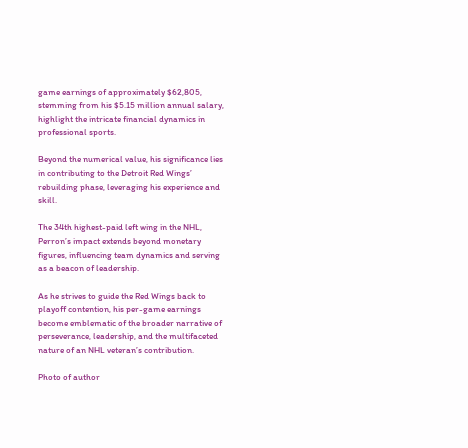game earnings of approximately $62,805, stemming from his $5.15 million annual salary, highlight the intricate financial dynamics in professional sports.

Beyond the numerical value, his significance lies in contributing to the Detroit Red Wings’ rebuilding phase, leveraging his experience and skill.

The 34th highest-paid left wing in the NHL, Perron’s impact extends beyond monetary figures, influencing team dynamics and serving as a beacon of leadership.

As he strives to guide the Red Wings back to playoff contention, his per-game earnings become emblematic of the broader narrative of perseverance, leadership, and the multifaceted nature of an NHL veteran’s contribution.

Photo of author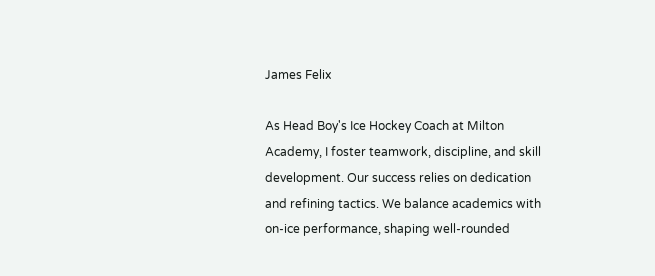James Felix

As Head Boy's Ice Hockey Coach at Milton Academy, I foster teamwork, discipline, and skill development. Our success relies on dedication and refining tactics. We balance academics with on-ice performance, shaping well-rounded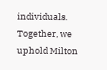individuals. Together, we uphold Milton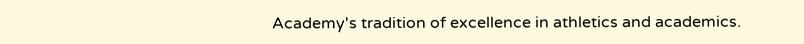Academy's tradition of excellence in athletics and academics.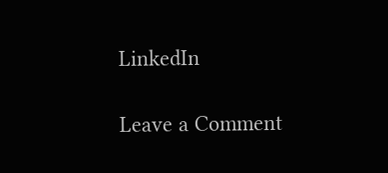LinkedIn

Leave a Comment